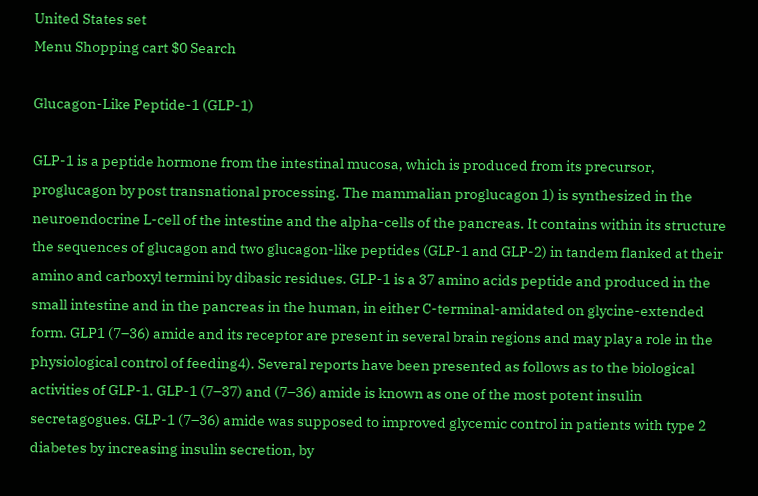United States set
Menu Shopping cart $0 Search

Glucagon-Like Peptide-1 (GLP-1)

GLP-1 is a peptide hormone from the intestinal mucosa, which is produced from its precursor, proglucagon by post transnational processing. The mammalian proglucagon 1) is synthesized in the neuroendocrine L-cell of the intestine and the alpha-cells of the pancreas. It contains within its structure the sequences of glucagon and two glucagon-like peptides (GLP-1 and GLP-2) in tandem flanked at their amino and carboxyl termini by dibasic residues. GLP-1 is a 37 amino acids peptide and produced in the small intestine and in the pancreas in the human, in either C-terminal-amidated on glycine-extended form. GLP1 (7–36) amide and its receptor are present in several brain regions and may play a role in the physiological control of feeding4). Several reports have been presented as follows as to the biological activities of GLP-1. GLP-1 (7–37) and (7–36) amide is known as one of the most potent insulin secretagogues. GLP-1 (7–36) amide was supposed to improved glycemic control in patients with type 2 diabetes by increasing insulin secretion, by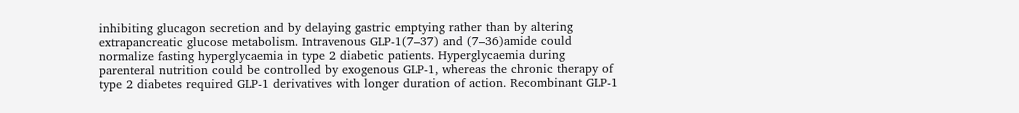inhibiting glucagon secretion and by delaying gastric emptying rather than by altering extrapancreatic glucose metabolism. Intravenous GLP-1(7–37) and (7–36)amide could normalize fasting hyperglycaemia in type 2 diabetic patients. Hyperglycaemia during parenteral nutrition could be controlled by exogenous GLP-1, whereas the chronic therapy of type 2 diabetes required GLP-1 derivatives with longer duration of action. Recombinant GLP-1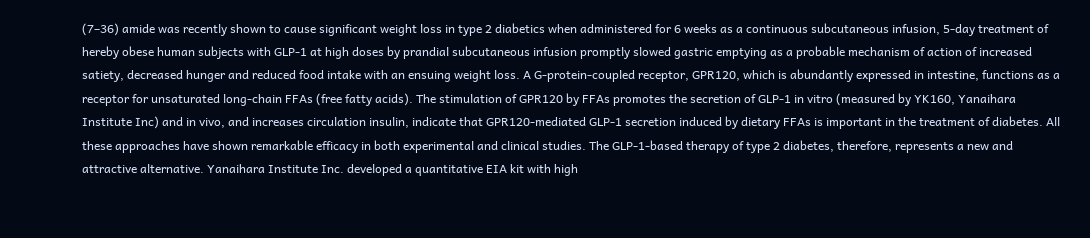(7–36) amide was recently shown to cause significant weight loss in type 2 diabetics when administered for 6 weeks as a continuous subcutaneous infusion, 5-day treatment of hereby obese human subjects with GLP-1 at high doses by prandial subcutaneous infusion promptly slowed gastric emptying as a probable mechanism of action of increased satiety, decreased hunger and reduced food intake with an ensuing weight loss. A G-protein-coupled receptor, GPR120, which is abundantly expressed in intestine, functions as a receptor for unsaturated long-chain FFAs (free fatty acids). The stimulation of GPR120 by FFAs promotes the secretion of GLP-1 in vitro (measured by YK160, Yanaihara Institute Inc) and in vivo, and increases circulation insulin, indicate that GPR120-mediated GLP-1 secretion induced by dietary FFAs is important in the treatment of diabetes. All these approaches have shown remarkable efficacy in both experimental and clinical studies. The GLP-1-based therapy of type 2 diabetes, therefore, represents a new and attractive alternative. Yanaihara Institute Inc. developed a quantitative EIA kit with high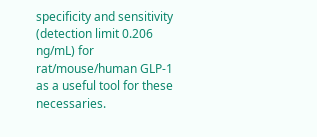specificity and sensitivity (detection limit 0.206 ng/mL) for rat/mouse/human GLP-1 as a useful tool for these necessaries.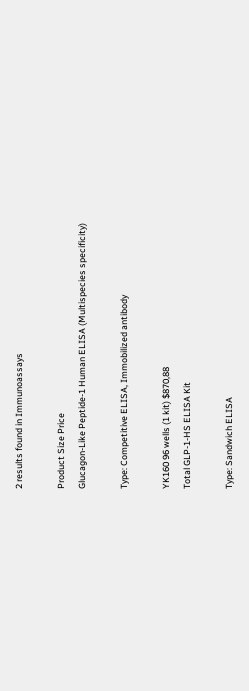2 results found in Immunoassays

Product Size Price
Glucagon-Like Peptide-1 Human ELISA (Multispecies specificity)

Type: Competitive ELISA, Immobilized antibody

YK160 96 wells (1 kit) $870,88
Total GLP-1-HS ELISA Kit

Type: Sandwich ELISA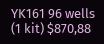YK161 96 wells (1 kit) $870,88